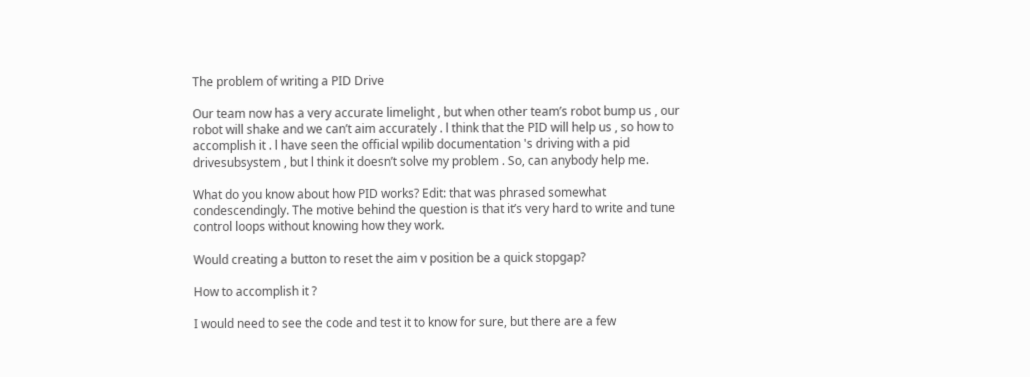The problem of writing a PID Drive

Our team now has a very accurate limelight , but when other team’s robot bump us , our robot will shake and we can’t aim accurately . l think that the PID will help us , so how to accomplish it . l have seen the official wpilib documentation 's driving with a pid drivesubsystem , but l think it doesn’t solve my problem . So, can anybody help me.

What do you know about how PID works? Edit: that was phrased somewhat condescendingly. The motive behind the question is that it’s very hard to write and tune control loops without knowing how they work.

Would creating a button to reset the aim v position be a quick stopgap?

How to accomplish it ?

I would need to see the code and test it to know for sure, but there are a few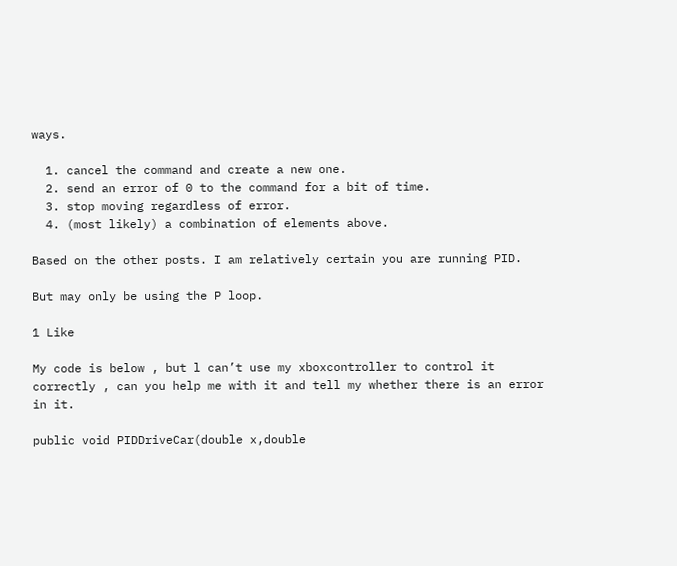ways.

  1. cancel the command and create a new one.
  2. send an error of 0 to the command for a bit of time.
  3. stop moving regardless of error.
  4. (most likely) a combination of elements above.

Based on the other posts. I am relatively certain you are running PID.

But may only be using the P loop.

1 Like

My code is below , but l can’t use my xboxcontroller to control it correctly , can you help me with it and tell my whether there is an error in it.

public void PIDDriveCar(double x,double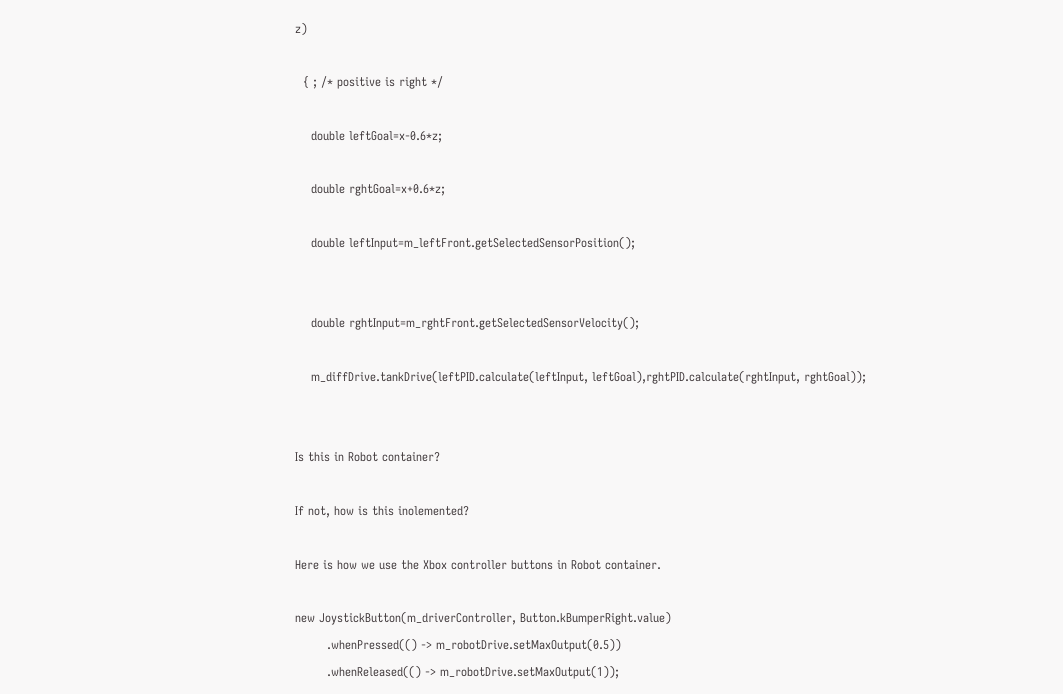z)

  { ; /* positive is right */

    double leftGoal=x-0.6*z;

    double rghtGoal=x+0.6*z;

    double leftInput=m_leftFront.getSelectedSensorPosition();


    double rghtInput=m_rghtFront.getSelectedSensorVelocity();

    m_diffDrive.tankDrive(leftPID.calculate(leftInput, leftGoal),rghtPID.calculate(rghtInput, rghtGoal));


Is this in Robot container?

If not, how is this inolemented?

Here is how we use the Xbox controller buttons in Robot container.

new JoystickButton(m_driverController, Button.kBumperRight.value)
        .whenPressed(() -> m_robotDrive.setMaxOutput(0.5))
        .whenReleased(() -> m_robotDrive.setMaxOutput(1));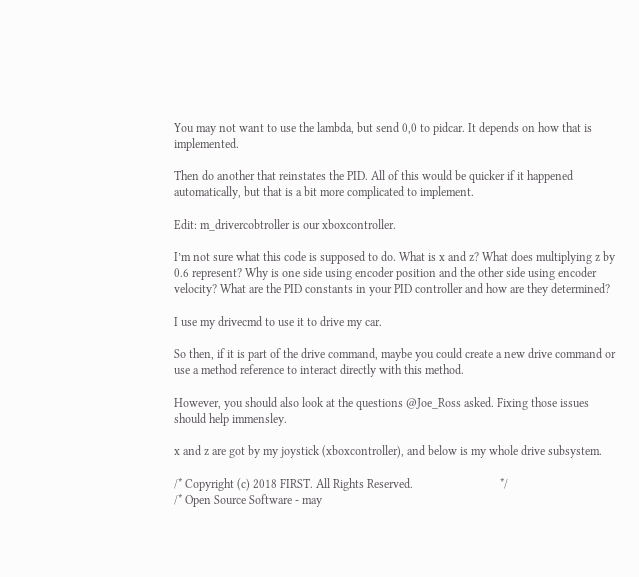You may not want to use the lambda, but send 0,0 to pidcar. It depends on how that is implemented.

Then do another that reinstates the PID. All of this would be quicker if it happened automatically, but that is a bit more complicated to implement.

Edit: m_drivercobtroller is our xboxcontroller.

I’m not sure what this code is supposed to do. What is x and z? What does multiplying z by 0.6 represent? Why is one side using encoder position and the other side using encoder velocity? What are the PID constants in your PID controller and how are they determined?

I use my drivecmd to use it to drive my car.

So then, if it is part of the drive command, maybe you could create a new drive command or use a method reference to interact directly with this method.

However, you should also look at the questions @Joe_Ross asked. Fixing those issues should help immensley.

x and z are got by my joystick (xboxcontroller), and below is my whole drive subsystem.

/* Copyright (c) 2018 FIRST. All Rights Reserved.                             */
/* Open Source Software - may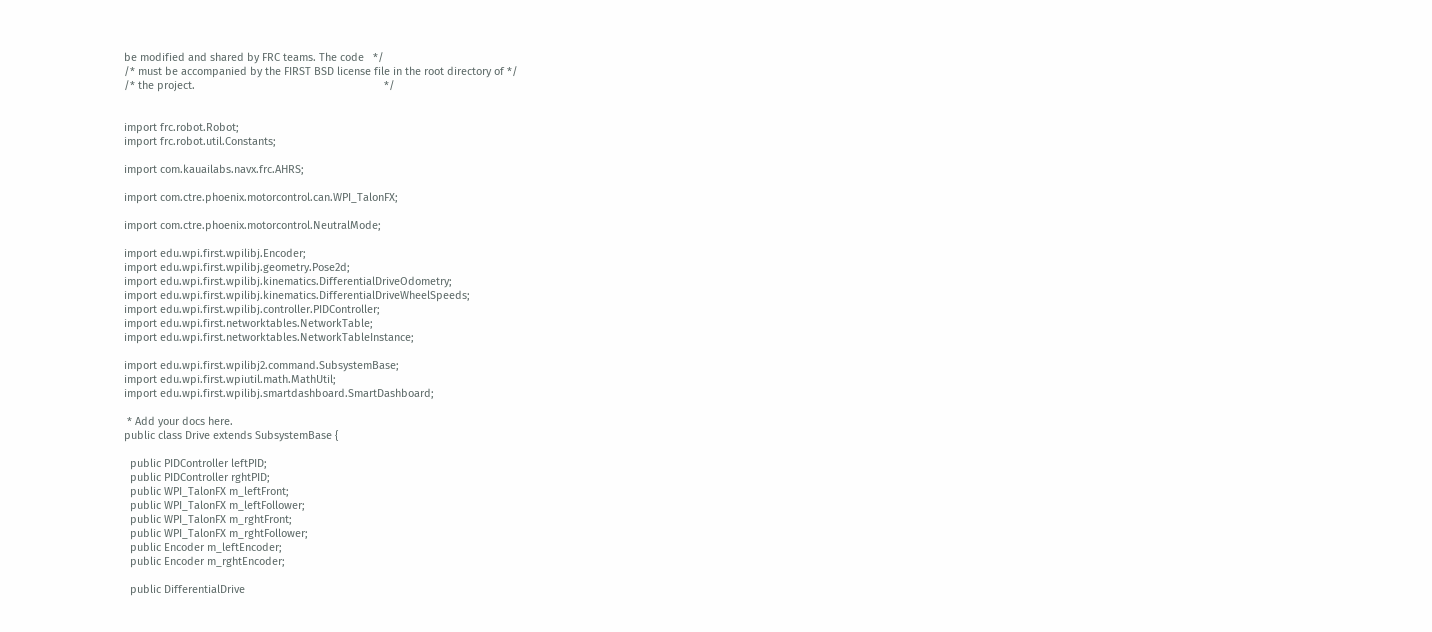be modified and shared by FRC teams. The code   */
/* must be accompanied by the FIRST BSD license file in the root directory of */
/* the project.                                                               */


import frc.robot.Robot;
import frc.robot.util.Constants;

import com.kauailabs.navx.frc.AHRS;

import com.ctre.phoenix.motorcontrol.can.WPI_TalonFX;

import com.ctre.phoenix.motorcontrol.NeutralMode;

import edu.wpi.first.wpilibj.Encoder;
import edu.wpi.first.wpilibj.geometry.Pose2d;
import edu.wpi.first.wpilibj.kinematics.DifferentialDriveOdometry;
import edu.wpi.first.wpilibj.kinematics.DifferentialDriveWheelSpeeds;
import edu.wpi.first.wpilibj.controller.PIDController;
import edu.wpi.first.networktables.NetworkTable;
import edu.wpi.first.networktables.NetworkTableInstance;

import edu.wpi.first.wpilibj2.command.SubsystemBase;
import edu.wpi.first.wpiutil.math.MathUtil;
import edu.wpi.first.wpilibj.smartdashboard.SmartDashboard;

 * Add your docs here.
public class Drive extends SubsystemBase {

  public PIDController leftPID;
  public PIDController rghtPID;
  public WPI_TalonFX m_leftFront;
  public WPI_TalonFX m_leftFollower;
  public WPI_TalonFX m_rghtFront;
  public WPI_TalonFX m_rghtFollower;
  public Encoder m_leftEncoder;
  public Encoder m_rghtEncoder;

  public DifferentialDrive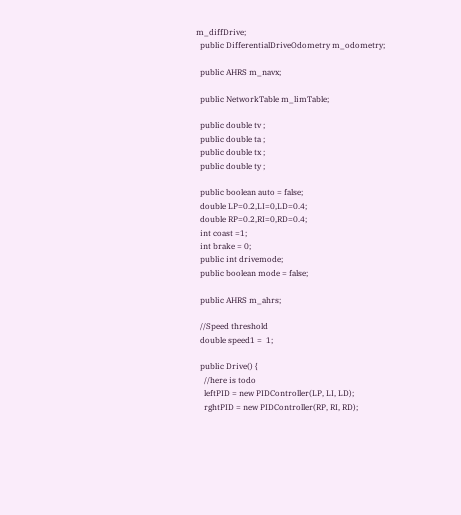m_diffDrive;
  public DifferentialDriveOdometry m_odometry;

  public AHRS m_navx;

  public NetworkTable m_limTable;

  public double tv ;
  public double ta ;
  public double tx ;
  public double ty ;

  public boolean auto = false;
  double LP=0.2,LI=0,LD=0.4;
  double RP=0.2,RI=0,RD=0.4;
  int coast =1;
  int brake = 0;
  public int drivemode;
  public boolean mode = false;

  public AHRS m_ahrs;

  //Speed threshold
  double speed1 =  1;

  public Drive() {
    //here is todo
    leftPID = new PIDController(LP, LI, LD);
    rghtPID = new PIDController(RP, RI, RD);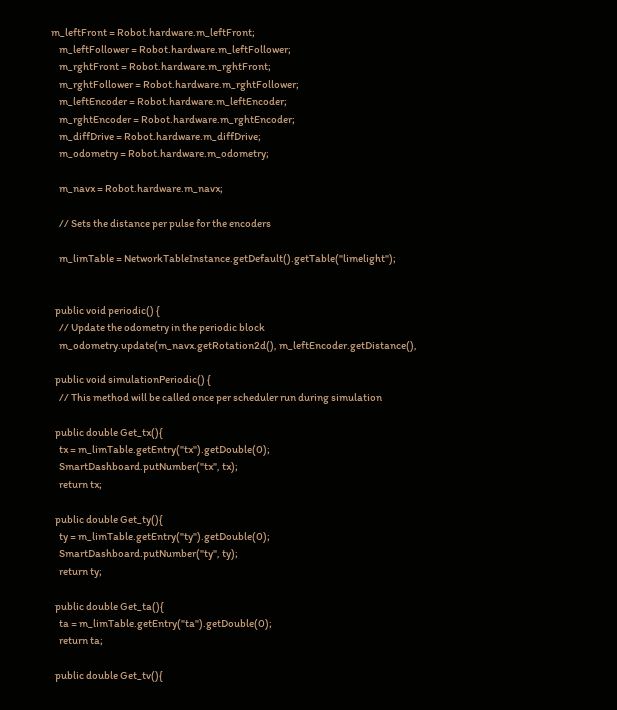m_leftFront = Robot.hardware.m_leftFront;
    m_leftFollower = Robot.hardware.m_leftFollower;
    m_rghtFront = Robot.hardware.m_rghtFront;
    m_rghtFollower = Robot.hardware.m_rghtFollower;
    m_leftEncoder = Robot.hardware.m_leftEncoder;
    m_rghtEncoder = Robot.hardware.m_rghtEncoder;
    m_diffDrive = Robot.hardware.m_diffDrive;
    m_odometry = Robot.hardware.m_odometry;

    m_navx = Robot.hardware.m_navx;

    // Sets the distance per pulse for the encoders

    m_limTable = NetworkTableInstance.getDefault().getTable("limelight");


  public void periodic() {
    // Update the odometry in the periodic block
    m_odometry.update(m_navx.getRotation2d(), m_leftEncoder.getDistance(),

  public void simulationPeriodic() {
    // This method will be called once per scheduler run during simulation

  public double Get_tx(){
    tx = m_limTable.getEntry("tx").getDouble(0);
    SmartDashboard.putNumber("tx", tx);
    return tx;

  public double Get_ty(){
    ty = m_limTable.getEntry("ty").getDouble(0);
    SmartDashboard.putNumber("ty", ty);
    return ty;

  public double Get_ta(){
    ta = m_limTable.getEntry("ta").getDouble(0);
    return ta;

  public double Get_tv(){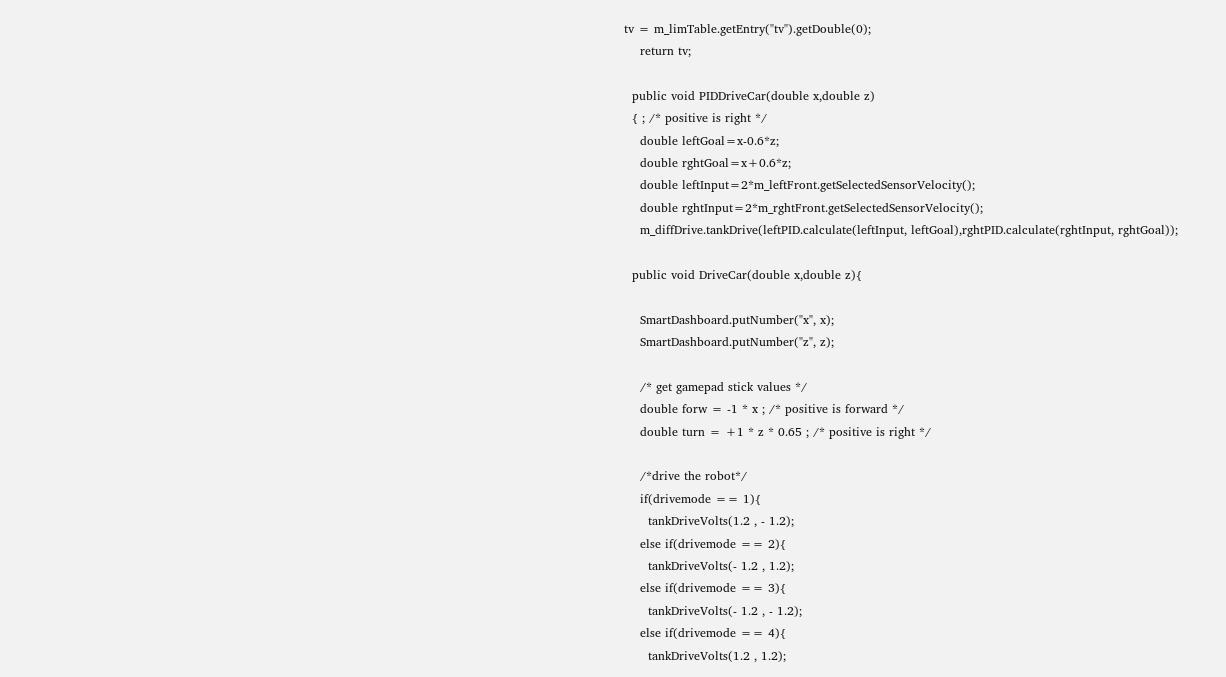tv = m_limTable.getEntry("tv").getDouble(0);
    return tv;

  public void PIDDriveCar(double x,double z)
  { ; /* positive is right */
    double leftGoal=x-0.6*z;
    double rghtGoal=x+0.6*z;
    double leftInput=2*m_leftFront.getSelectedSensorVelocity();
    double rghtInput=2*m_rghtFront.getSelectedSensorVelocity();
    m_diffDrive.tankDrive(leftPID.calculate(leftInput, leftGoal),rghtPID.calculate(rghtInput, rghtGoal));

  public void DriveCar(double x,double z){

    SmartDashboard.putNumber("x", x);
    SmartDashboard.putNumber("z", z);

    /* get gamepad stick values */
    double forw = -1 * x ; /* positive is forward */
    double turn = +1 * z * 0.65 ; /* positive is right */

    /*drive the robot*/
    if(drivemode == 1){
      tankDriveVolts(1.2 , - 1.2);
    else if(drivemode == 2){
      tankDriveVolts(- 1.2 , 1.2);
    else if(drivemode == 3){
      tankDriveVolts(- 1.2 , - 1.2);
    else if(drivemode == 4){
      tankDriveVolts(1.2 , 1.2);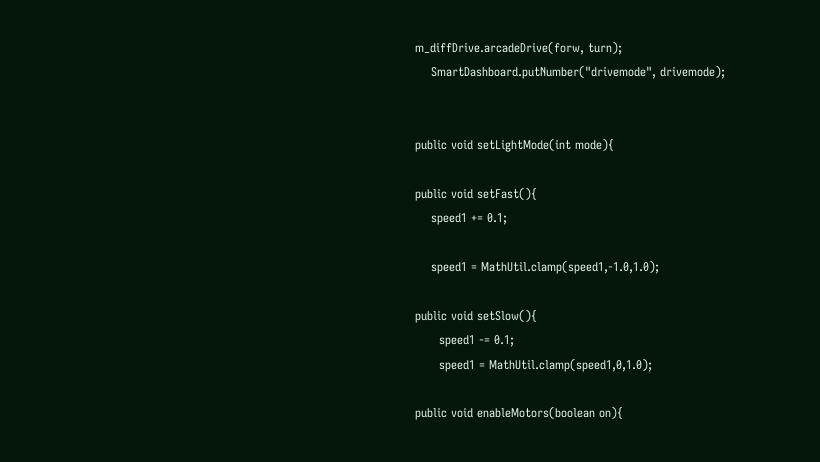m_diffDrive.arcadeDrive(forw, turn);
    SmartDashboard.putNumber("drivemode", drivemode);


public void setLightMode(int mode){

public void setFast(){
    speed1 += 0.1;

    speed1 = MathUtil.clamp(speed1,-1.0,1.0);

public void setSlow(){
      speed1 -= 0.1;
      speed1 = MathUtil.clamp(speed1,0,1.0);

public void enableMotors(boolean on){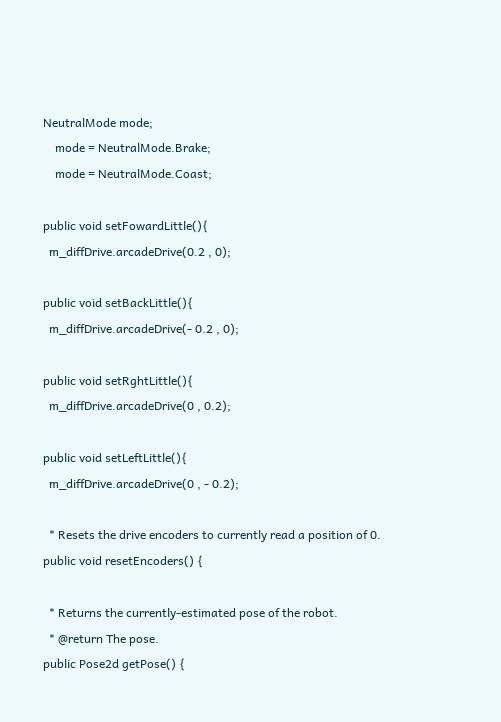NeutralMode mode;
    mode = NeutralMode.Brake;
    mode = NeutralMode.Coast;

public void setFowardLittle(){
  m_diffDrive.arcadeDrive(0.2 , 0);

public void setBackLittle(){
  m_diffDrive.arcadeDrive(- 0.2 , 0);

public void setRghtLittle(){
  m_diffDrive.arcadeDrive(0 , 0.2);

public void setLeftLittle(){
  m_diffDrive.arcadeDrive(0 , - 0.2);

  * Resets the drive encoders to currently read a position of 0.
public void resetEncoders() {

  * Returns the currently-estimated pose of the robot.
  * @return The pose.
public Pose2d getPose() {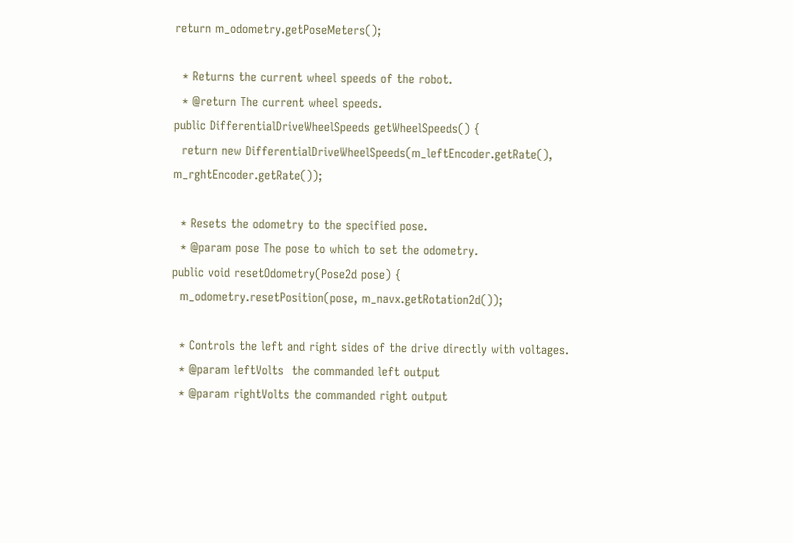return m_odometry.getPoseMeters();

  * Returns the current wheel speeds of the robot.
  * @return The current wheel speeds.
public DifferentialDriveWheelSpeeds getWheelSpeeds() {
  return new DifferentialDriveWheelSpeeds(m_leftEncoder.getRate(), m_rghtEncoder.getRate());

  * Resets the odometry to the specified pose.
  * @param pose The pose to which to set the odometry.
public void resetOdometry(Pose2d pose) {
  m_odometry.resetPosition(pose, m_navx.getRotation2d());

  * Controls the left and right sides of the drive directly with voltages.
  * @param leftVolts  the commanded left output
  * @param rightVolts the commanded right output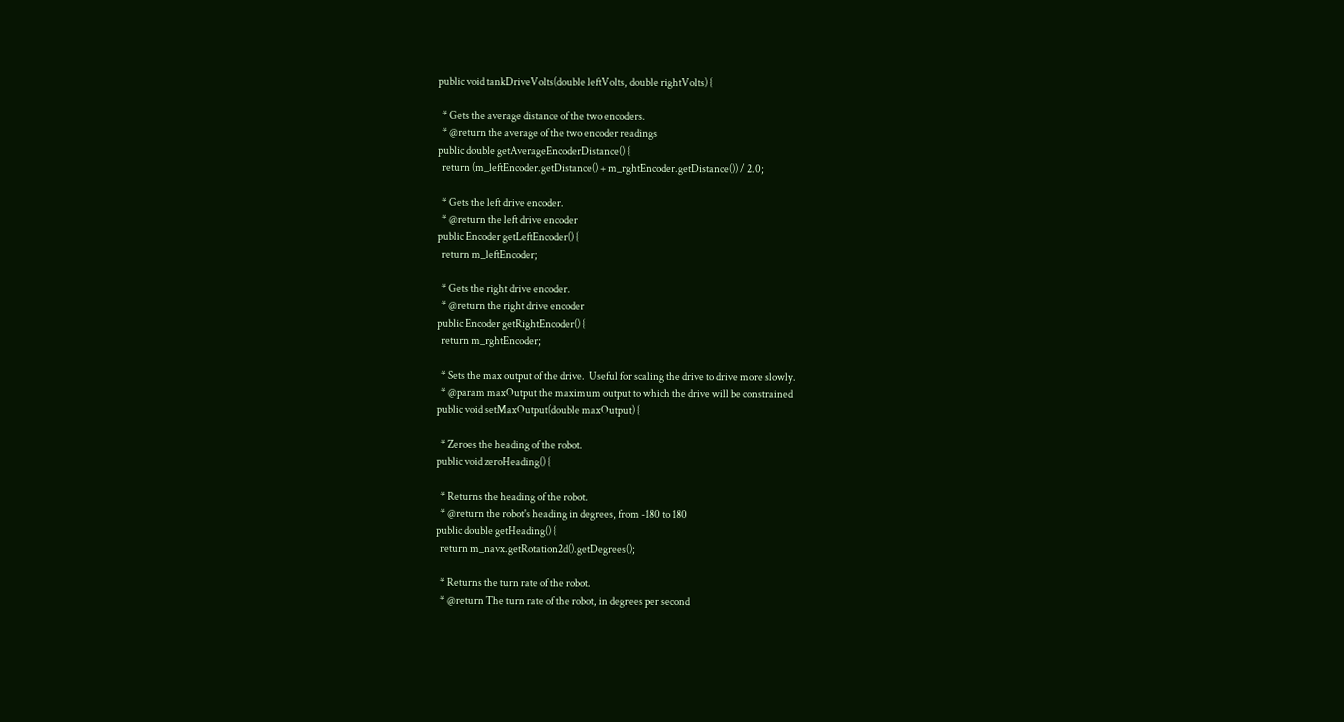public void tankDriveVolts(double leftVolts, double rightVolts) {

  * Gets the average distance of the two encoders.
  * @return the average of the two encoder readings
public double getAverageEncoderDistance() {
  return (m_leftEncoder.getDistance() + m_rghtEncoder.getDistance()) / 2.0;

  * Gets the left drive encoder.
  * @return the left drive encoder
public Encoder getLeftEncoder() {
  return m_leftEncoder;

  * Gets the right drive encoder.
  * @return the right drive encoder
public Encoder getRightEncoder() {
  return m_rghtEncoder;

  * Sets the max output of the drive.  Useful for scaling the drive to drive more slowly.
  * @param maxOutput the maximum output to which the drive will be constrained
public void setMaxOutput(double maxOutput) {

  * Zeroes the heading of the robot.
public void zeroHeading() {

  * Returns the heading of the robot.
  * @return the robot's heading in degrees, from -180 to 180
public double getHeading() {
  return m_navx.getRotation2d().getDegrees();

  * Returns the turn rate of the robot.
  * @return The turn rate of the robot, in degrees per second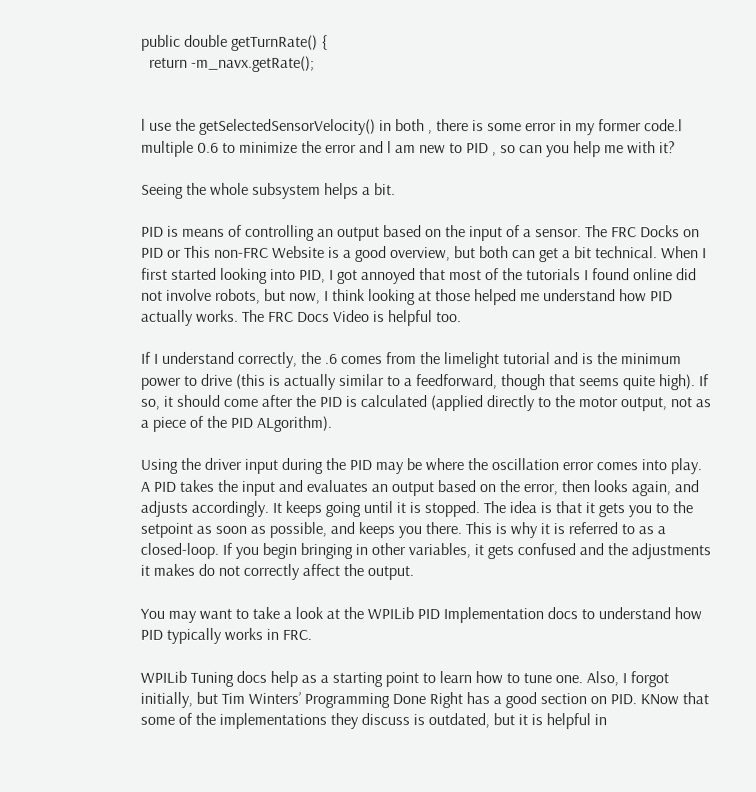public double getTurnRate() {
  return -m_navx.getRate();


l use the getSelectedSensorVelocity() in both , there is some error in my former code.l multiple 0.6 to minimize the error and l am new to PID , so can you help me with it?

Seeing the whole subsystem helps a bit.

PID is means of controlling an output based on the input of a sensor. The FRC Docks on PID or This non-FRC Website is a good overview, but both can get a bit technical. When I first started looking into PID, I got annoyed that most of the tutorials I found online did not involve robots, but now, I think looking at those helped me understand how PID actually works. The FRC Docs Video is helpful too.

If I understand correctly, the .6 comes from the limelight tutorial and is the minimum power to drive (this is actually similar to a feedforward, though that seems quite high). If so, it should come after the PID is calculated (applied directly to the motor output, not as a piece of the PID ALgorithm).

Using the driver input during the PID may be where the oscillation error comes into play. A PID takes the input and evaluates an output based on the error, then looks again, and adjusts accordingly. It keeps going until it is stopped. The idea is that it gets you to the setpoint as soon as possible, and keeps you there. This is why it is referred to as a closed-loop. If you begin bringing in other variables, it gets confused and the adjustments it makes do not correctly affect the output.

You may want to take a look at the WPILib PID Implementation docs to understand how PID typically works in FRC.

WPILib Tuning docs help as a starting point to learn how to tune one. Also, I forgot initially, but Tim Winters’ Programming Done Right has a good section on PID. KNow that some of the implementations they discuss is outdated, but it is helpful in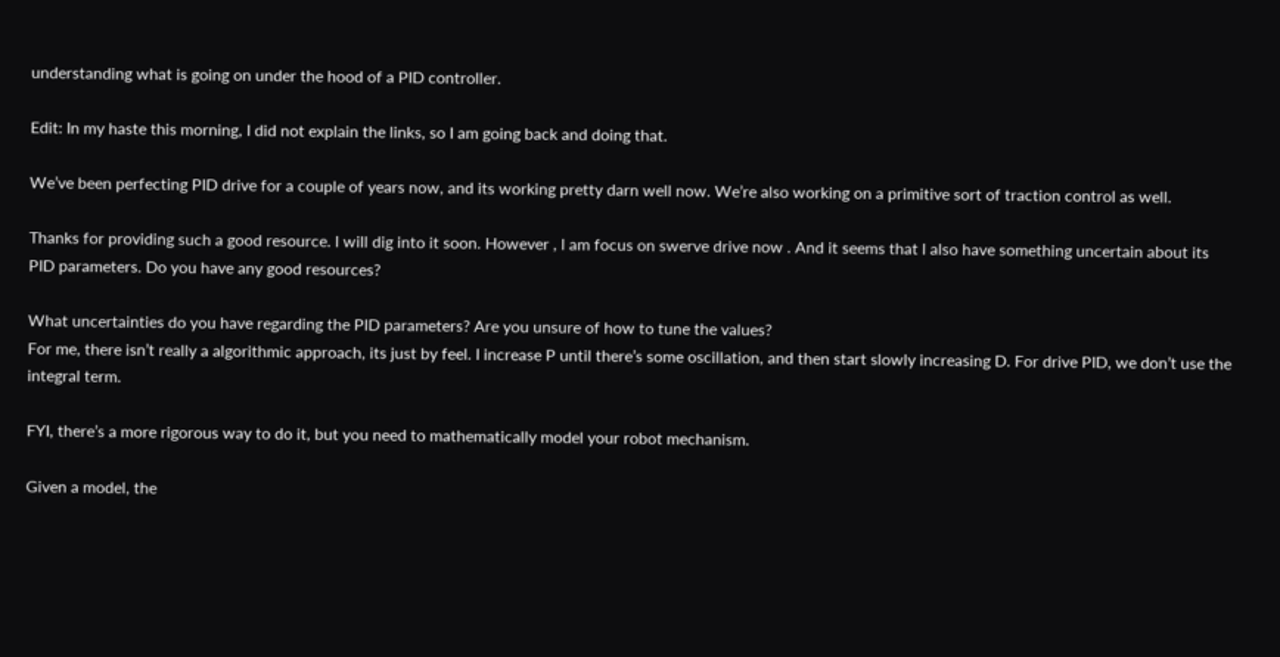understanding what is going on under the hood of a PID controller.

Edit: In my haste this morning, I did not explain the links, so I am going back and doing that.

We’ve been perfecting PID drive for a couple of years now, and its working pretty darn well now. We’re also working on a primitive sort of traction control as well.

Thanks for providing such a good resource. l will dig into it soon. However , l am focus on swerve drive now . And it seems that l also have something uncertain about its PID parameters. Do you have any good resources?

What uncertainties do you have regarding the PID parameters? Are you unsure of how to tune the values?
For me, there isn’t really a algorithmic approach, its just by feel. I increase P until there’s some oscillation, and then start slowly increasing D. For drive PID, we don’t use the integral term.

FYI, there’s a more rigorous way to do it, but you need to mathematically model your robot mechanism.

Given a model, the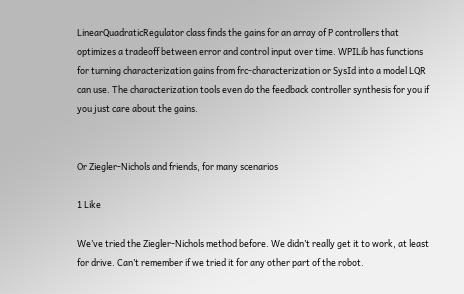LinearQuadraticRegulator class finds the gains for an array of P controllers that optimizes a tradeoff between error and control input over time. WPILib has functions for turning characterization gains from frc-characterization or SysId into a model LQR can use. The characterization tools even do the feedback controller synthesis for you if you just care about the gains.


Or Ziegler-Nichols and friends, for many scenarios

1 Like

We’ve tried the Ziegler-Nichols method before. We didn’t really get it to work, at least for drive. Can’t remember if we tried it for any other part of the robot.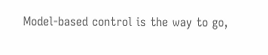Model-based control is the way to go,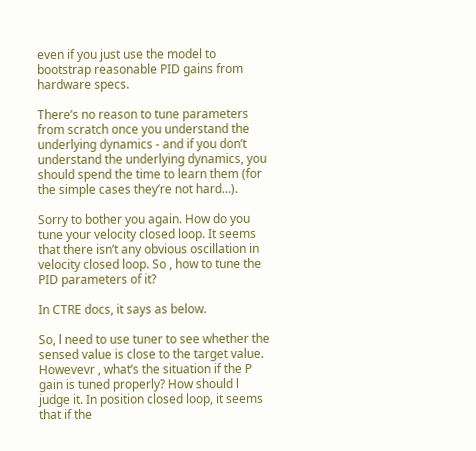even if you just use the model to bootstrap reasonable PID gains from hardware specs.

There’s no reason to tune parameters from scratch once you understand the underlying dynamics - and if you don’t understand the underlying dynamics, you should spend the time to learn them (for the simple cases they’re not hard…).

Sorry to bother you again. How do you tune your velocity closed loop. It seems that there isn’t any obvious oscillation in velocity closed loop. So , how to tune the PID parameters of it?

In CTRE docs, it says as below.

So, l need to use tuner to see whether the sensed value is close to the target value. Howevevr , what’s the situation if the P gain is tuned properly? How should l judge it. In position closed loop, it seems that if the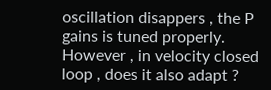oscillation disappers , the P gains is tuned properly. However , in velocity closed loop , does it also adapt ?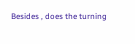Besides , does the turning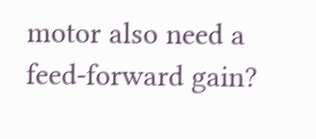motor also need a feed-forward gain?